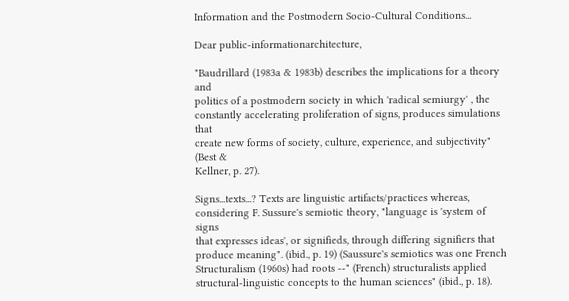Information and the Postmodern Socio-Cultural Conditions...

Dear public-informationarchitecture,

"Baudrillard (1983a & 1983b) describes the implications for a theory and
politics of a postmodern society in which 'radical semiurgy' , the
constantly accelerating proliferation of signs, produces simulations that
create new forms of society, culture, experience, and subjectivity" (Best &
Kellner, p. 27).

Signs...texts...? Texts are linguistic artifacts/practices whereas,
considering F. Sussure's semiotic theory, "language is 'system of signs
that expresses ideas', or signifieds, through differing signifiers that
produce meaning". (ibid., p. 19) (Saussure's semiotics was one French
Structuralism (1960s) had roots --" (French) structuralists applied
structural-linguistic concepts to the human sciences" (ibid., p. 18).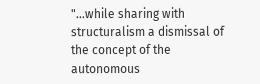"...while sharing with structuralism a dismissal of the concept of the
autonomous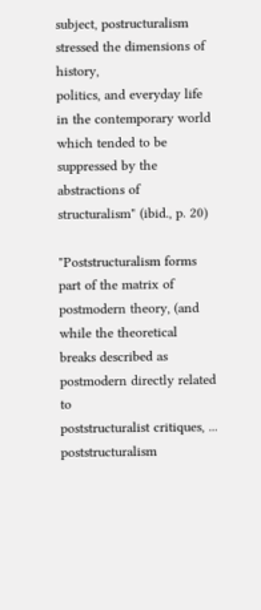subject, postructuralism stressed the dimensions of history,
politics, and everyday life in the contemporary world which tended to be
suppressed by the abstractions of structuralism" (ibid., p. 20)

"Poststructuralism forms part of the matrix of postmodern theory, (and
while the theoretical breaks described as postmodern directly related to
poststructuralist critiques, ... poststructuralism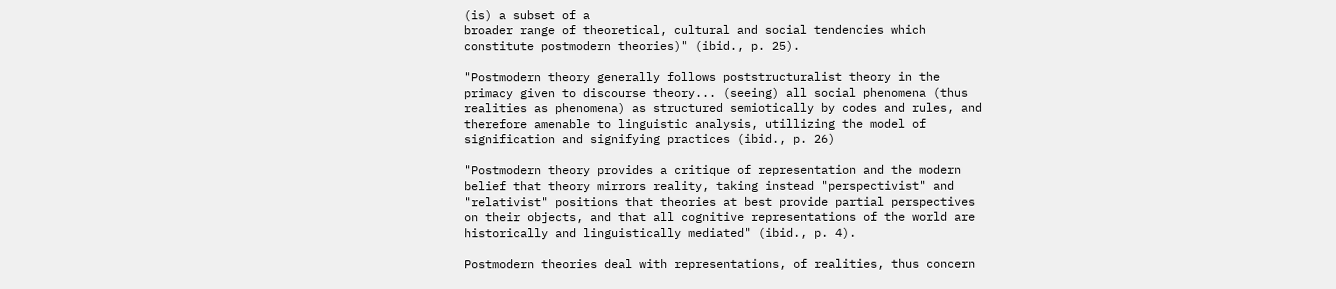(is) a subset of a
broader range of theoretical, cultural and social tendencies which
constitute postmodern theories)" (ibid., p. 25).

"Postmodern theory generally follows poststructuralist theory in the
primacy given to discourse theory... (seeing) all social phenomena (thus
realities as phenomena) as structured semiotically by codes and rules, and
therefore amenable to linguistic analysis, utillizing the model of
signification and signifying practices (ibid., p. 26)

"Postmodern theory provides a critique of representation and the modern
belief that theory mirrors reality, taking instead "perspectivist" and
"relativist" positions that theories at best provide partial perspectives
on their objects, and that all cognitive representations of the world are
historically and linguistically mediated" (ibid., p. 4).

Postmodern theories deal with representations, of realities, thus concern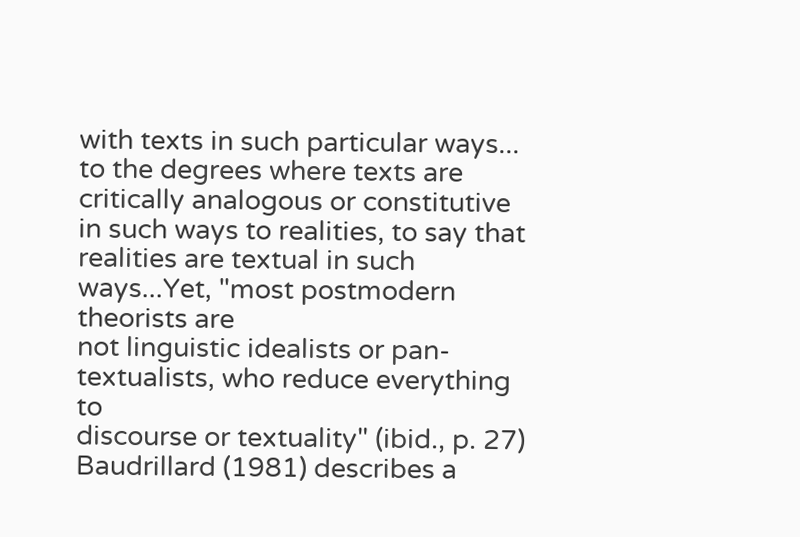with texts in such particular ways... to the degrees where texts are
critically analogous or constitutive in such ways to realities, to say that
realities are textual in such ways...Yet, "most postmodern theorists are
not linguistic idealists or pan-textualists, who reduce everything to
discourse or textuality" (ibid., p. 27) Baudrillard (1981) describes a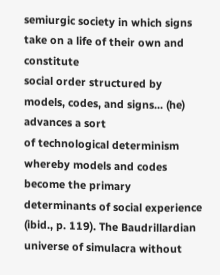semiurgic society in which signs take on a life of their own and constitute
social order structured by models, codes, and signs... (he) advances a sort
of technological determinism whereby models and codes become the primary
determinants of social experience (ibid., p. 119). The Baudrillardian
universe of simulacra without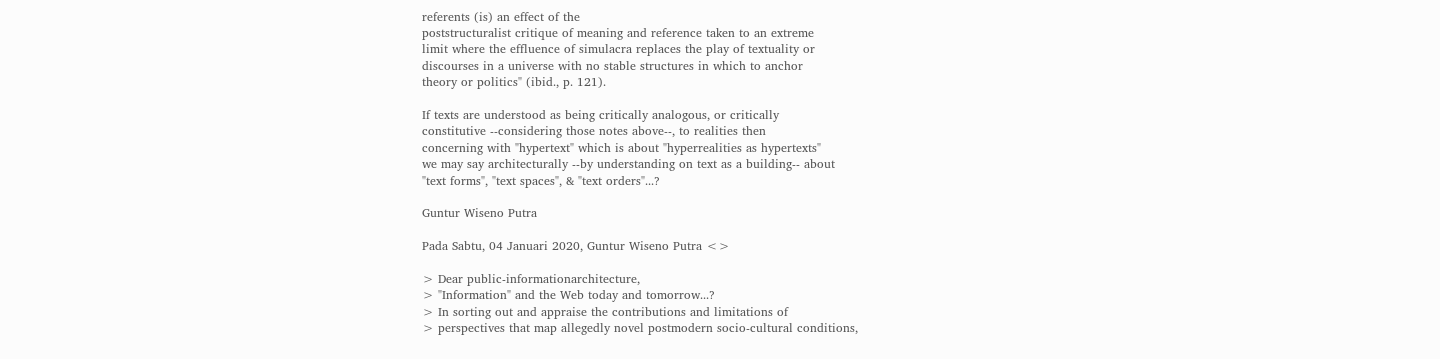referents (is) an effect of the
poststructuralist critique of meaning and reference taken to an extreme
limit where the effluence of simulacra replaces the play of textuality or
discourses in a universe with no stable structures in which to anchor
theory or politics" (ibid., p. 121).

If texts are understood as being critically analogous, or critically
constitutive --considering those notes above--, to realities then
concerning with "hypertext" which is about "hyperrealities as hypertexts"
we may say architecturally --by understanding on text as a building-- about
"text forms", "text spaces", & "text orders"...?

Guntur Wiseno Putra

Pada Sabtu, 04 Januari 2020, Guntur Wiseno Putra <>

> Dear public-informationarchitecture,
> "Information" and the Web today and tomorrow...?
> In sorting out and appraise the contributions and limitations of
> perspectives that map allegedly novel postmodern socio-cultural conditions,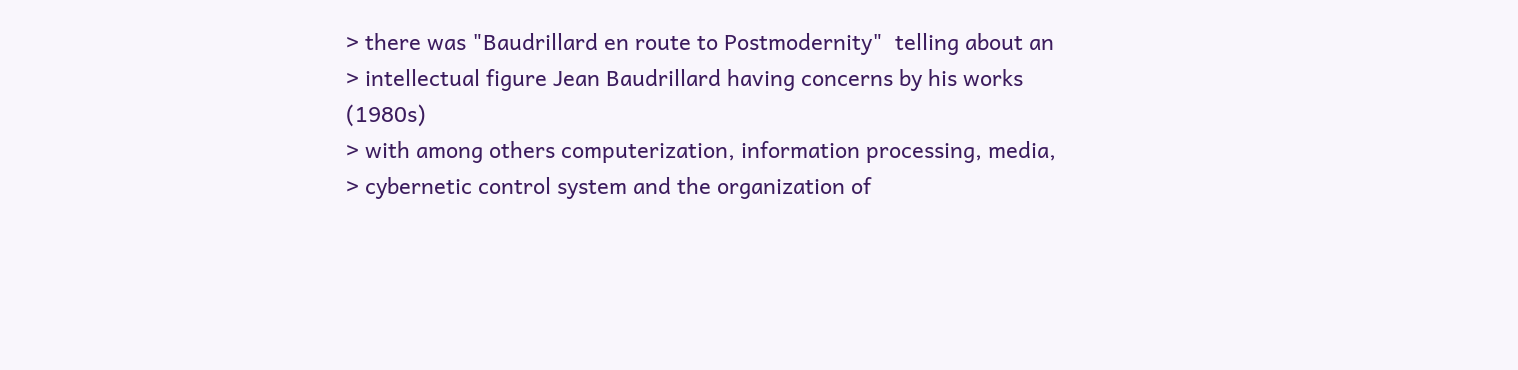> there was "Baudrillard en route to Postmodernity"  telling about an
> intellectual figure Jean Baudrillard having concerns by his works (1980s)
> with among others computerization, information processing, media,
> cybernetic control system and the organization of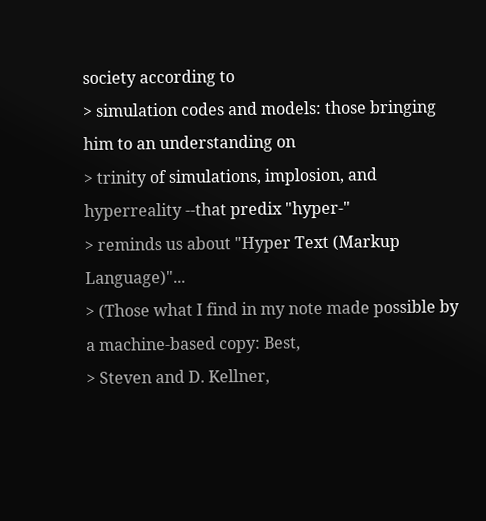society according to
> simulation codes and models: those bringing him to an understanding on
> trinity of simulations, implosion, and hyperreality --that predix "hyper-"
> reminds us about "Hyper Text (Markup Language)"...
> (Those what I find in my note made possible by a machine-based copy: Best,
> Steven and D. Kellner,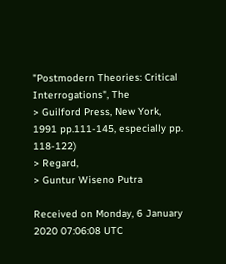"Postmodern Theories: Critical Interrogations", The
> Guilford Press, New York, 1991 pp.111-145, especially pp. 118-122)
> Regard,
> Guntur Wiseno Putra

Received on Monday, 6 January 2020 07:06:08 UTC